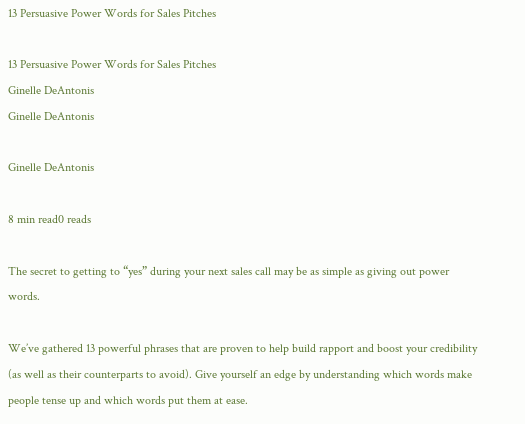13 Persuasive Power Words for Sales Pitches

13 Persuasive Power Words for Sales Pitches
Ginelle DeAntonis
Ginelle DeAntonis

Ginelle DeAntonis

8 min read0 reads

The secret to getting to “yes” during your next sales call may be as simple as giving out power words.

We’ve gathered 13 powerful phrases that are proven to help build rapport and boost your credibility (as well as their counterparts to avoid). Give yourself an edge by understanding which words make people tense up and which words put them at ease.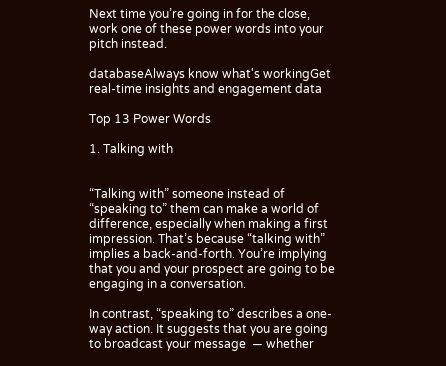Next time you’re going in for the close, work one of these power words into your pitch instead.

databaseAlways know what's workingGet real-time insights and engagement data

Top 13 Power Words

1. Talking with


“Talking with” someone instead of  “speaking to” them can make a world of difference, especially when making a first impression. That’s because “talking with” implies a back-and-forth. You’re implying that you and your prospect are going to be engaging in a conversation.

In contrast, “speaking to” describes a one-way action. It suggests that you are going to broadcast your message  — whether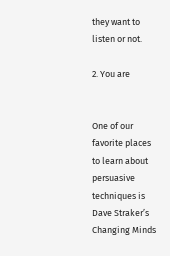they want to listen or not.

2. You are


One of our favorite places to learn about persuasive techniques is Dave Straker’s Changing Minds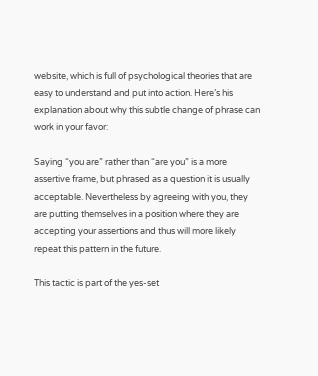website, which is full of psychological theories that are easy to understand and put into action. Here’s his explanation about why this subtle change of phrase can work in your favor:

Saying “you are” rather than “are you” is a more assertive frame, but phrased as a question it is usually acceptable. Nevertheless by agreeing with you, they are putting themselves in a position where they are accepting your assertions and thus will more likely repeat this pattern in the future.

This tactic is part of the yes-set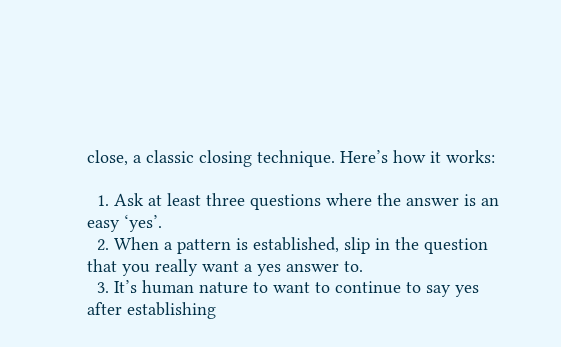close, a classic closing technique. Here’s how it works:

  1. Ask at least three questions where the answer is an easy ‘yes’.
  2. When a pattern is established, slip in the question that you really want a yes answer to.
  3. It’s human nature to want to continue to say yes after establishing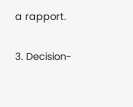a rapport.

3. Decision-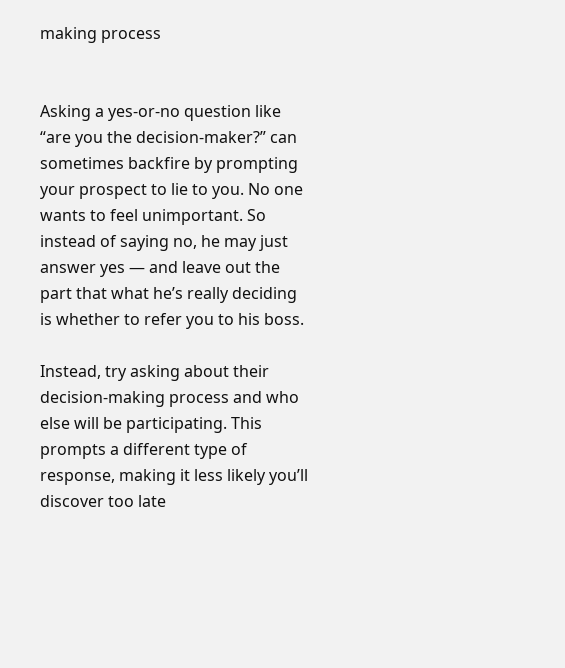making process


Asking a yes-or-no question like “are you the decision-maker?” can sometimes backfire by prompting your prospect to lie to you. No one wants to feel unimportant. So instead of saying no, he may just answer yes — and leave out the part that what he’s really deciding is whether to refer you to his boss.

Instead, try asking about their decision-making process and who else will be participating. This prompts a different type of response, making it less likely you’ll discover too late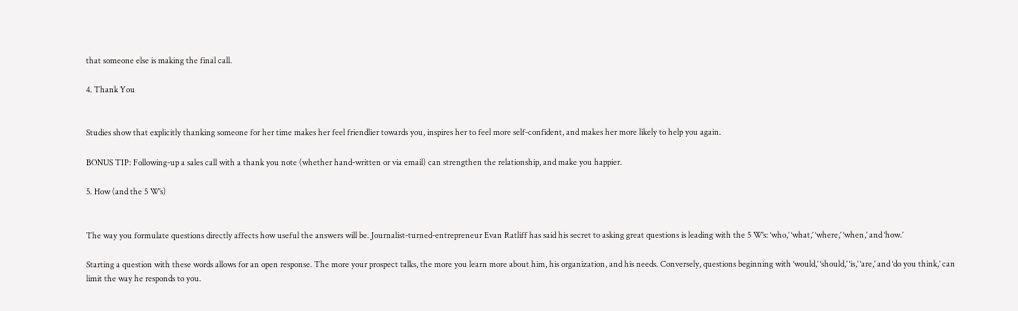that someone else is making the final call.

4. Thank You


Studies show that explicitly thanking someone for her time makes her feel friendlier towards you, inspires her to feel more self-confident, and makes her more likely to help you again.

BONUS TIP: Following-up a sales call with a thank you note (whether hand-written or via email) can strengthen the relationship, and make you happier.

5. How (and the 5 W’s)


The way you formulate questions directly affects how useful the answers will be. Journalist-turned-entrepreneur Evan Ratliff has said his secret to asking great questions is leading with the 5 W’s: ‘who,’ ‘what,’ ‘where,’ ‘when,’ and ‘how.’

Starting a question with these words allows for an open response. The more your prospect talks, the more you learn more about him, his organization, and his needs. Conversely, questions beginning with ‘would,’ ‘should,’ ‘is,’ ‘are,’ and ‘do you think,’ can limit the way he responds to you.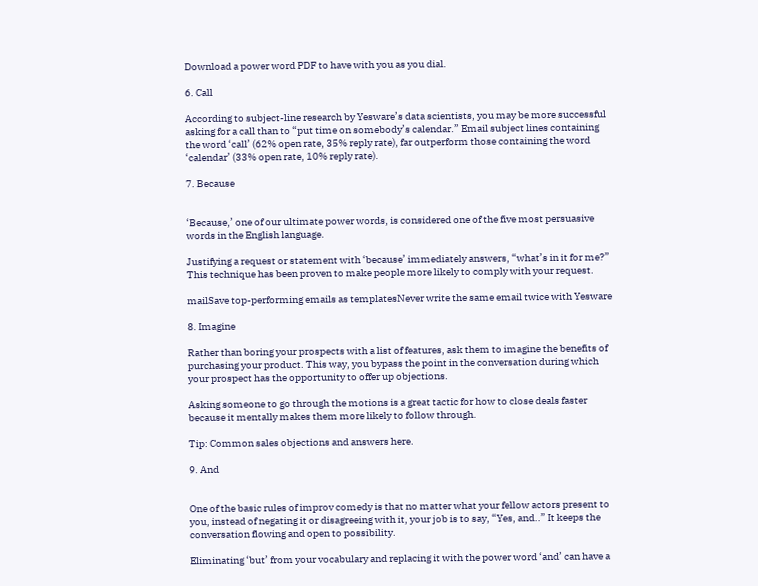Download a power word PDF to have with you as you dial.

6. Call

According to subject-line research by Yesware’s data scientists, you may be more successful asking for a call than to “put time on somebody’s calendar.” Email subject lines containing the word ‘call’ (62% open rate, 35% reply rate), far outperform those containing the word ‘calendar’ (33% open rate, 10% reply rate).

7. Because


‘Because,’ one of our ultimate power words, is considered one of the five most persuasive words in the English language.

Justifying a request or statement with ‘because’ immediately answers, “what’s in it for me?” This technique has been proven to make people more likely to comply with your request.

mailSave top-performing emails as templatesNever write the same email twice with Yesware

8. Imagine

Rather than boring your prospects with a list of features, ask them to imagine the benefits of purchasing your product. This way, you bypass the point in the conversation during which your prospect has the opportunity to offer up objections.

Asking someone to go through the motions is a great tactic for how to close deals faster because it mentally makes them more likely to follow through.

Tip: Common sales objections and answers here.

9. And


One of the basic rules of improv comedy is that no matter what your fellow actors present to you, instead of negating it or disagreeing with it, your job is to say, “Yes, and..” It keeps the conversation flowing and open to possibility.

Eliminating ‘but’ from your vocabulary and replacing it with the power word ‘and’ can have a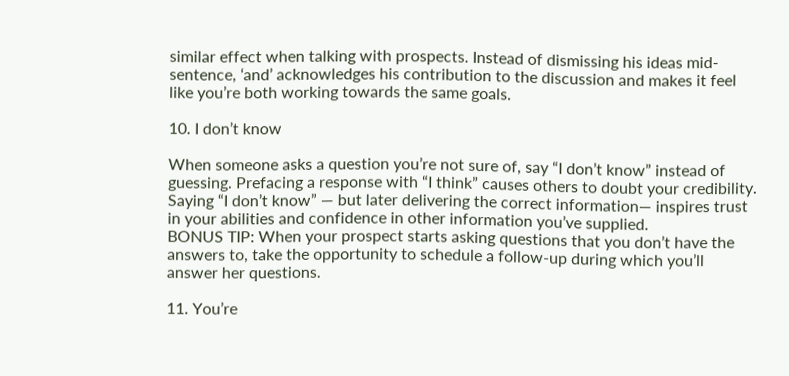similar effect when talking with prospects. Instead of dismissing his ideas mid-sentence, ‘and’ acknowledges his contribution to the discussion and makes it feel like you’re both working towards the same goals.

10. I don’t know

When someone asks a question you’re not sure of, say “I don’t know” instead of guessing. Prefacing a response with “I think” causes others to doubt your credibility. Saying “I don’t know” — but later delivering the correct information— inspires trust in your abilities and confidence in other information you’ve supplied.
BONUS TIP: When your prospect starts asking questions that you don’t have the answers to, take the opportunity to schedule a follow-up during which you’ll answer her questions.

11. You’re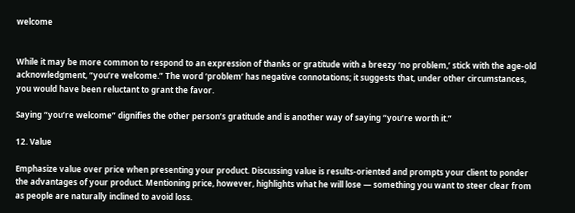welcome


While it may be more common to respond to an expression of thanks or gratitude with a breezy ‘no problem,’ stick with the age-old acknowledgment, “you’re welcome.” The word ‘problem’ has negative connotations; it suggests that, under other circumstances, you would have been reluctant to grant the favor.

Saying “you’re welcome” dignifies the other person’s gratitude and is another way of saying “you’re worth it.”

12. Value

Emphasize value over price when presenting your product. Discussing value is results-oriented and prompts your client to ponder the advantages of your product. Mentioning price, however, highlights what he will lose — something you want to steer clear from as people are naturally inclined to avoid loss.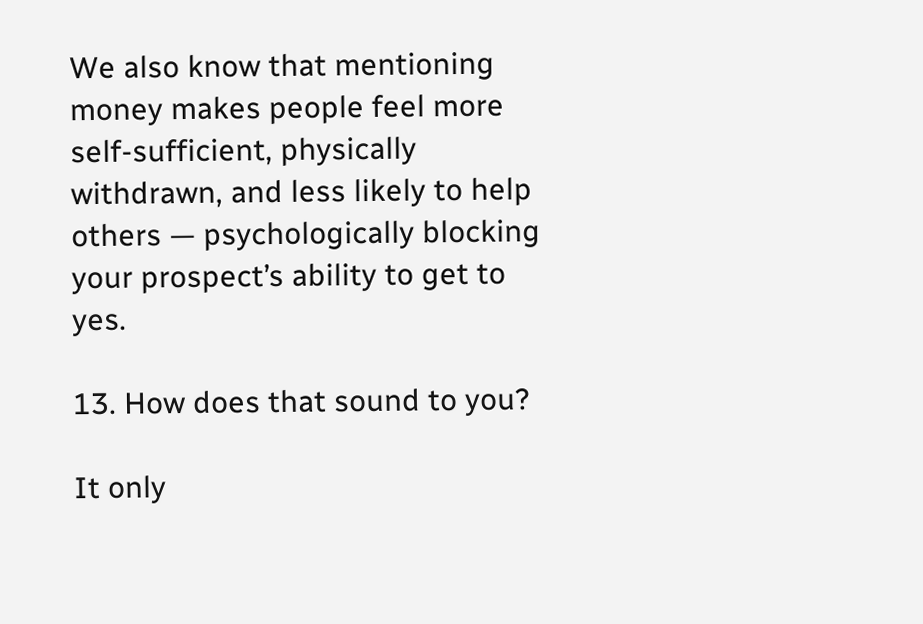We also know that mentioning money makes people feel more self-sufficient, physically withdrawn, and less likely to help others — psychologically blocking your prospect’s ability to get to yes.

13. How does that sound to you?

It only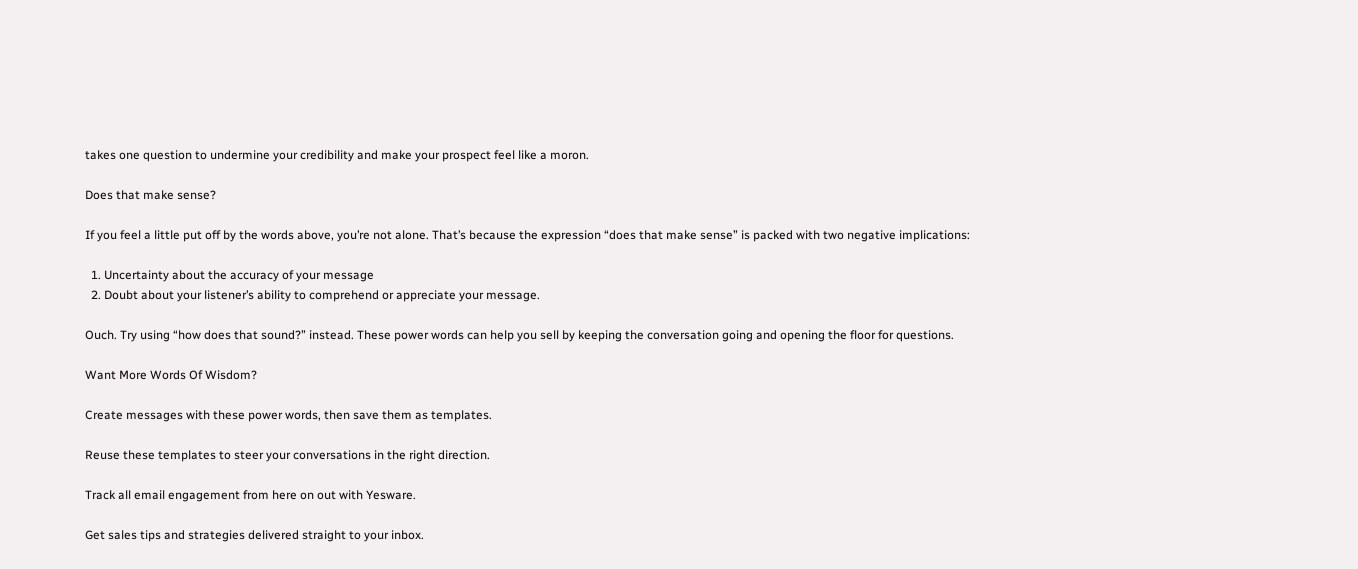takes one question to undermine your credibility and make your prospect feel like a moron.

Does that make sense?

If you feel a little put off by the words above, you’re not alone. That’s because the expression “does that make sense” is packed with two negative implications:

  1. Uncertainty about the accuracy of your message
  2. Doubt about your listener’s ability to comprehend or appreciate your message.

Ouch. Try using “how does that sound?” instead. These power words can help you sell by keeping the conversation going and opening the floor for questions.

Want More Words Of Wisdom?

Create messages with these power words, then save them as templates.

Reuse these templates to steer your conversations in the right direction.

Track all email engagement from here on out with Yesware.

Get sales tips and strategies delivered straight to your inbox.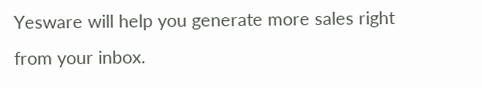Yesware will help you generate more sales right from your inbox.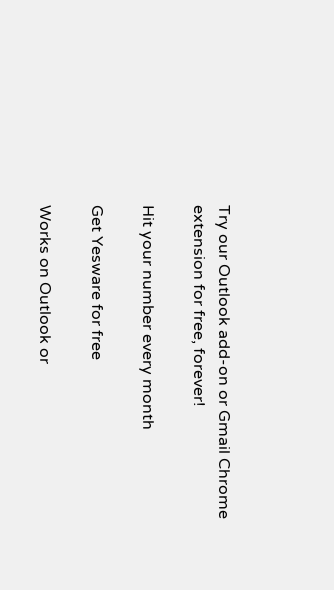Try our Outlook add-on or Gmail Chrome extension for free, forever!

Hit your number every month

Get Yesware for free

Works on Outlook or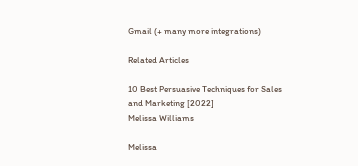Gmail (+ many more integrations)

Related Articles

10 Best Persuasive Techniques for Sales and Marketing [2022]
Melissa Williams

Melissa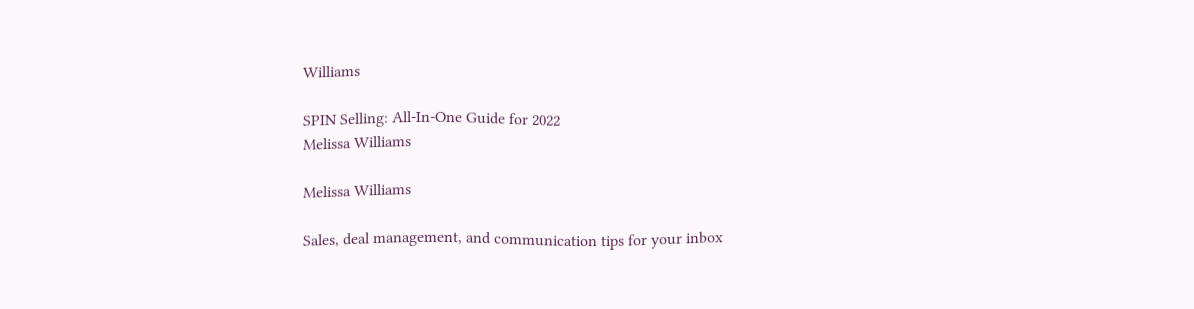Williams

SPIN Selling: All-In-One Guide for 2022
Melissa Williams

Melissa Williams

Sales, deal management, and communication tips for your inbox